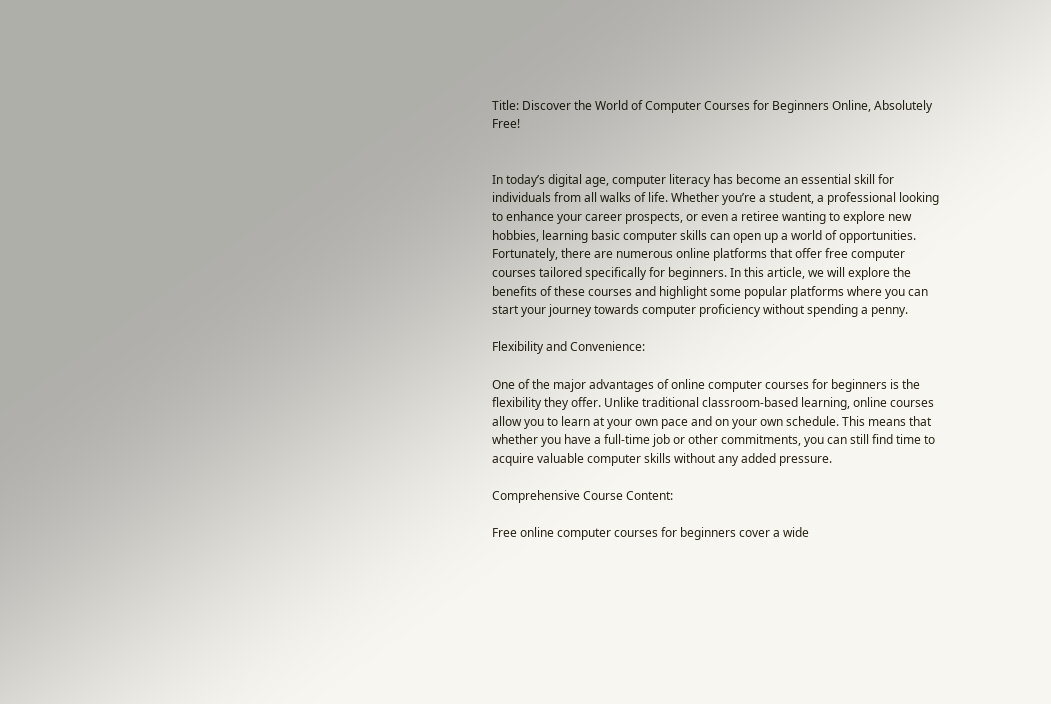Title: Discover the World of Computer Courses for Beginners Online, Absolutely Free!


In today’s digital age, computer literacy has become an essential skill for individuals from all walks of life. Whether you’re a student, a professional looking to enhance your career prospects, or even a retiree wanting to explore new hobbies, learning basic computer skills can open up a world of opportunities. Fortunately, there are numerous online platforms that offer free computer courses tailored specifically for beginners. In this article, we will explore the benefits of these courses and highlight some popular platforms where you can start your journey towards computer proficiency without spending a penny.

Flexibility and Convenience:

One of the major advantages of online computer courses for beginners is the flexibility they offer. Unlike traditional classroom-based learning, online courses allow you to learn at your own pace and on your own schedule. This means that whether you have a full-time job or other commitments, you can still find time to acquire valuable computer skills without any added pressure.

Comprehensive Course Content:

Free online computer courses for beginners cover a wide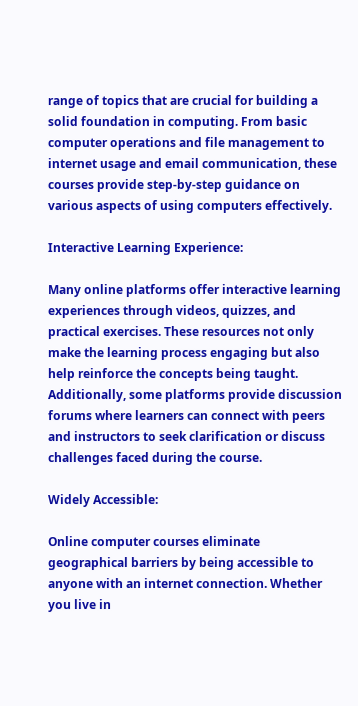range of topics that are crucial for building a solid foundation in computing. From basic computer operations and file management to internet usage and email communication, these courses provide step-by-step guidance on various aspects of using computers effectively.

Interactive Learning Experience:

Many online platforms offer interactive learning experiences through videos, quizzes, and practical exercises. These resources not only make the learning process engaging but also help reinforce the concepts being taught. Additionally, some platforms provide discussion forums where learners can connect with peers and instructors to seek clarification or discuss challenges faced during the course.

Widely Accessible:

Online computer courses eliminate geographical barriers by being accessible to anyone with an internet connection. Whether you live in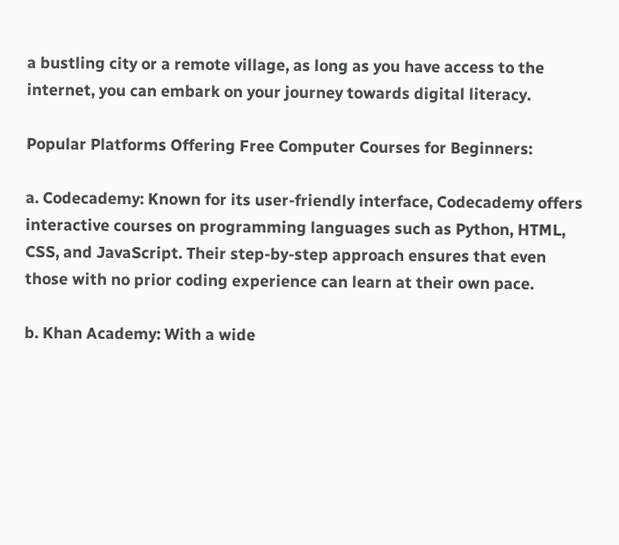a bustling city or a remote village, as long as you have access to the internet, you can embark on your journey towards digital literacy.

Popular Platforms Offering Free Computer Courses for Beginners:

a. Codecademy: Known for its user-friendly interface, Codecademy offers interactive courses on programming languages such as Python, HTML, CSS, and JavaScript. Their step-by-step approach ensures that even those with no prior coding experience can learn at their own pace.

b. Khan Academy: With a wide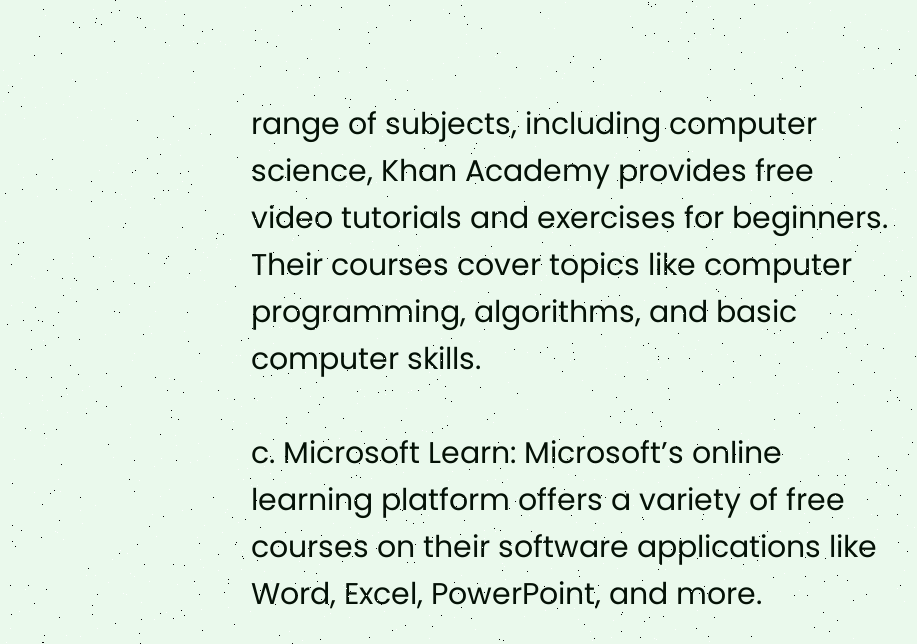range of subjects, including computer science, Khan Academy provides free video tutorials and exercises for beginners. Their courses cover topics like computer programming, algorithms, and basic computer skills.

c. Microsoft Learn: Microsoft’s online learning platform offers a variety of free courses on their software applications like Word, Excel, PowerPoint, and more.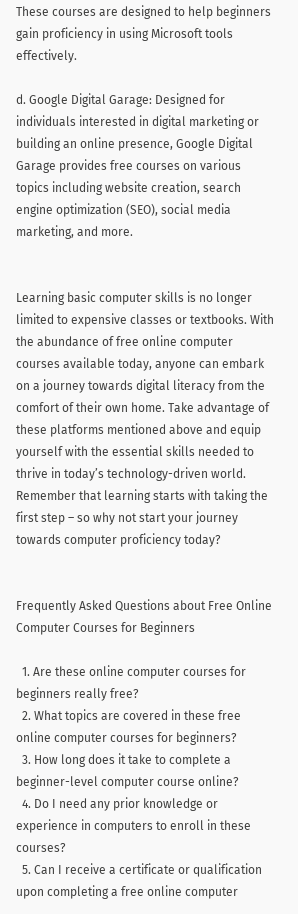These courses are designed to help beginners gain proficiency in using Microsoft tools effectively.

d. Google Digital Garage: Designed for individuals interested in digital marketing or building an online presence, Google Digital Garage provides free courses on various topics including website creation, search engine optimization (SEO), social media marketing, and more.


Learning basic computer skills is no longer limited to expensive classes or textbooks. With the abundance of free online computer courses available today, anyone can embark on a journey towards digital literacy from the comfort of their own home. Take advantage of these platforms mentioned above and equip yourself with the essential skills needed to thrive in today’s technology-driven world. Remember that learning starts with taking the first step – so why not start your journey towards computer proficiency today?


Frequently Asked Questions about Free Online Computer Courses for Beginners

  1. Are these online computer courses for beginners really free?
  2. What topics are covered in these free online computer courses for beginners?
  3. How long does it take to complete a beginner-level computer course online?
  4. Do I need any prior knowledge or experience in computers to enroll in these courses?
  5. Can I receive a certificate or qualification upon completing a free online computer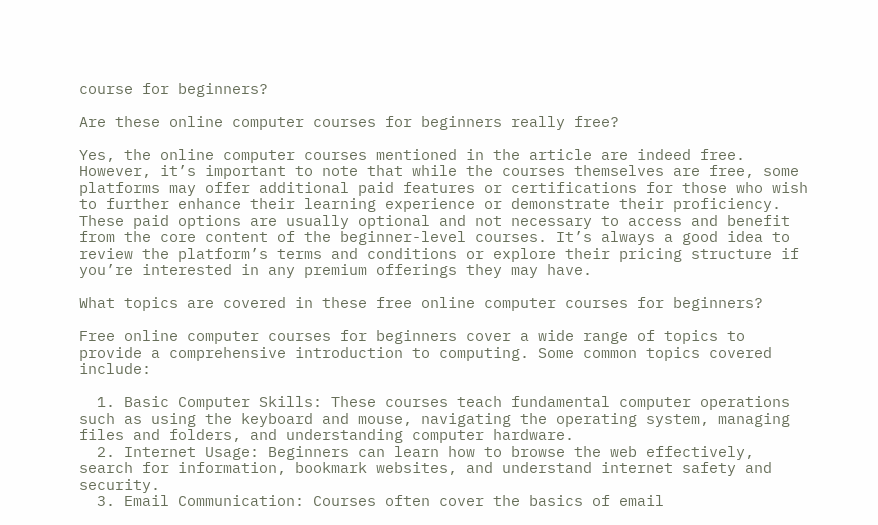course for beginners?

Are these online computer courses for beginners really free?

Yes, the online computer courses mentioned in the article are indeed free. However, it’s important to note that while the courses themselves are free, some platforms may offer additional paid features or certifications for those who wish to further enhance their learning experience or demonstrate their proficiency. These paid options are usually optional and not necessary to access and benefit from the core content of the beginner-level courses. It’s always a good idea to review the platform’s terms and conditions or explore their pricing structure if you’re interested in any premium offerings they may have.

What topics are covered in these free online computer courses for beginners?

Free online computer courses for beginners cover a wide range of topics to provide a comprehensive introduction to computing. Some common topics covered include:

  1. Basic Computer Skills: These courses teach fundamental computer operations such as using the keyboard and mouse, navigating the operating system, managing files and folders, and understanding computer hardware.
  2. Internet Usage: Beginners can learn how to browse the web effectively, search for information, bookmark websites, and understand internet safety and security.
  3. Email Communication: Courses often cover the basics of email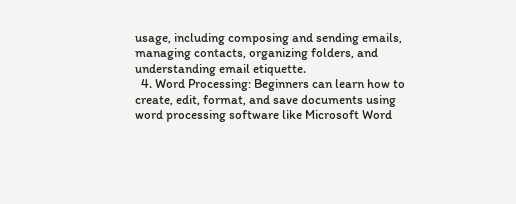usage, including composing and sending emails, managing contacts, organizing folders, and understanding email etiquette.
  4. Word Processing: Beginners can learn how to create, edit, format, and save documents using word processing software like Microsoft Word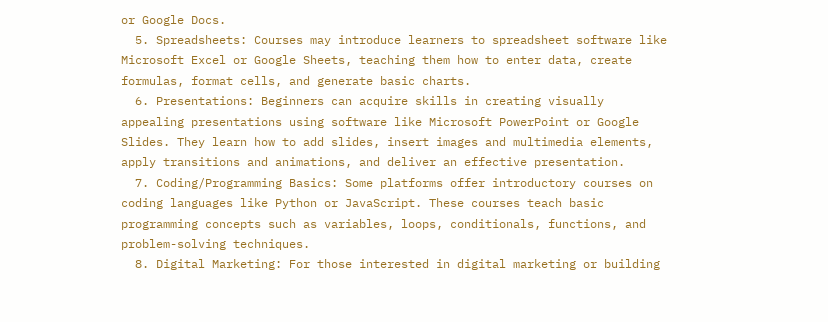or Google Docs.
  5. Spreadsheets: Courses may introduce learners to spreadsheet software like Microsoft Excel or Google Sheets, teaching them how to enter data, create formulas, format cells, and generate basic charts.
  6. Presentations: Beginners can acquire skills in creating visually appealing presentations using software like Microsoft PowerPoint or Google Slides. They learn how to add slides, insert images and multimedia elements, apply transitions and animations, and deliver an effective presentation.
  7. Coding/Programming Basics: Some platforms offer introductory courses on coding languages like Python or JavaScript. These courses teach basic programming concepts such as variables, loops, conditionals, functions, and problem-solving techniques.
  8. Digital Marketing: For those interested in digital marketing or building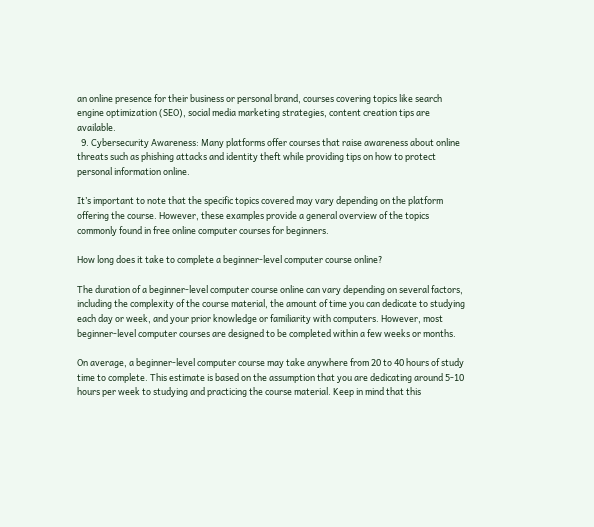an online presence for their business or personal brand, courses covering topics like search engine optimization (SEO), social media marketing strategies, content creation tips are available.
  9. Cybersecurity Awareness: Many platforms offer courses that raise awareness about online threats such as phishing attacks and identity theft while providing tips on how to protect personal information online.

It’s important to note that the specific topics covered may vary depending on the platform offering the course. However, these examples provide a general overview of the topics commonly found in free online computer courses for beginners.

How long does it take to complete a beginner-level computer course online?

The duration of a beginner-level computer course online can vary depending on several factors, including the complexity of the course material, the amount of time you can dedicate to studying each day or week, and your prior knowledge or familiarity with computers. However, most beginner-level computer courses are designed to be completed within a few weeks or months.

On average, a beginner-level computer course may take anywhere from 20 to 40 hours of study time to complete. This estimate is based on the assumption that you are dedicating around 5-10 hours per week to studying and practicing the course material. Keep in mind that this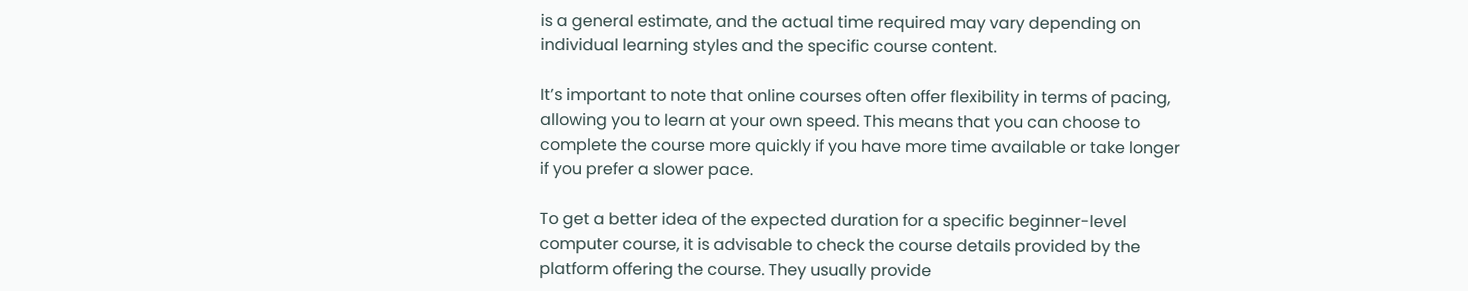is a general estimate, and the actual time required may vary depending on individual learning styles and the specific course content.

It’s important to note that online courses often offer flexibility in terms of pacing, allowing you to learn at your own speed. This means that you can choose to complete the course more quickly if you have more time available or take longer if you prefer a slower pace.

To get a better idea of the expected duration for a specific beginner-level computer course, it is advisable to check the course details provided by the platform offering the course. They usually provide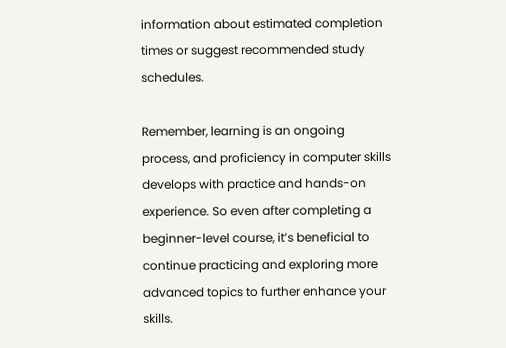information about estimated completion times or suggest recommended study schedules.

Remember, learning is an ongoing process, and proficiency in computer skills develops with practice and hands-on experience. So even after completing a beginner-level course, it’s beneficial to continue practicing and exploring more advanced topics to further enhance your skills.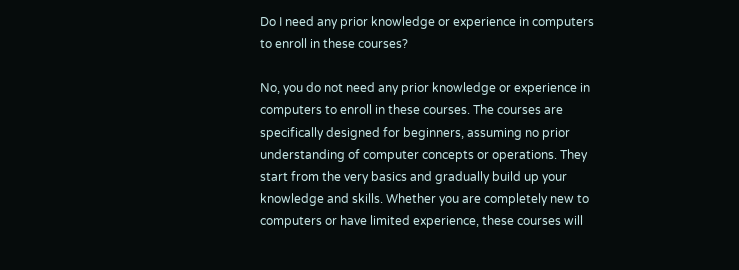Do I need any prior knowledge or experience in computers to enroll in these courses?

No, you do not need any prior knowledge or experience in computers to enroll in these courses. The courses are specifically designed for beginners, assuming no prior understanding of computer concepts or operations. They start from the very basics and gradually build up your knowledge and skills. Whether you are completely new to computers or have limited experience, these courses will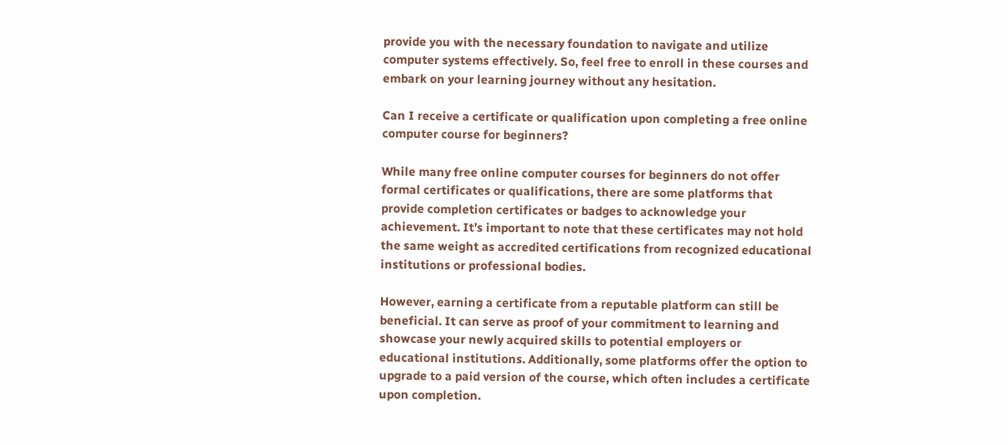provide you with the necessary foundation to navigate and utilize computer systems effectively. So, feel free to enroll in these courses and embark on your learning journey without any hesitation.

Can I receive a certificate or qualification upon completing a free online computer course for beginners?

While many free online computer courses for beginners do not offer formal certificates or qualifications, there are some platforms that provide completion certificates or badges to acknowledge your achievement. It’s important to note that these certificates may not hold the same weight as accredited certifications from recognized educational institutions or professional bodies.

However, earning a certificate from a reputable platform can still be beneficial. It can serve as proof of your commitment to learning and showcase your newly acquired skills to potential employers or educational institutions. Additionally, some platforms offer the option to upgrade to a paid version of the course, which often includes a certificate upon completion.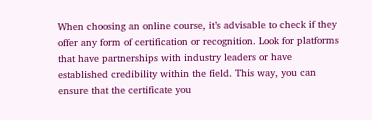When choosing an online course, it’s advisable to check if they offer any form of certification or recognition. Look for platforms that have partnerships with industry leaders or have established credibility within the field. This way, you can ensure that the certificate you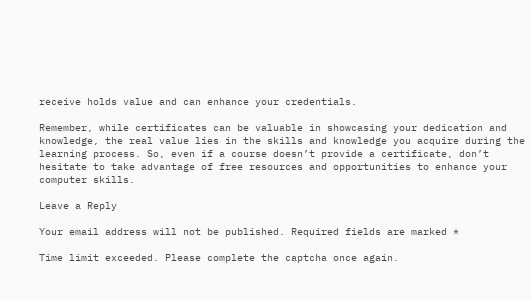receive holds value and can enhance your credentials.

Remember, while certificates can be valuable in showcasing your dedication and knowledge, the real value lies in the skills and knowledge you acquire during the learning process. So, even if a course doesn’t provide a certificate, don’t hesitate to take advantage of free resources and opportunities to enhance your computer skills.

Leave a Reply

Your email address will not be published. Required fields are marked *

Time limit exceeded. Please complete the captcha once again.